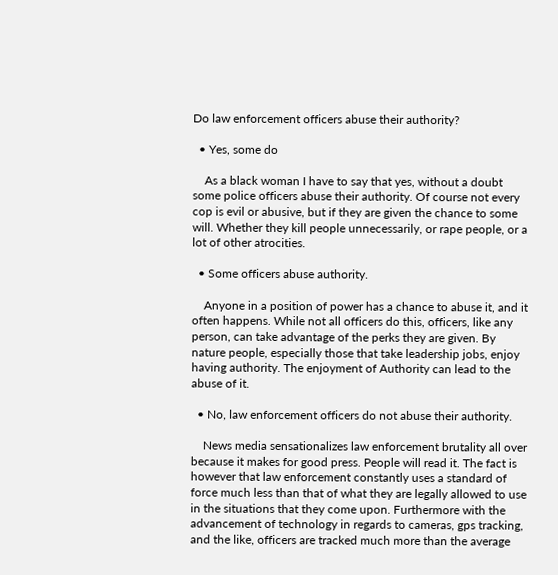Do law enforcement officers abuse their authority?

  • Yes, some do

    As a black woman I have to say that yes, without a doubt some police officers abuse their authority. Of course not every cop is evil or abusive, but if they are given the chance to some will. Whether they kill people unnecessarily, or rape people, or a lot of other atrocities.

  • Some officers abuse authority.

    Anyone in a position of power has a chance to abuse it, and it often happens. While not all officers do this, officers, like any person, can take advantage of the perks they are given. By nature people, especially those that take leadership jobs, enjoy having authority. The enjoyment of Authority can lead to the abuse of it.

  • No, law enforcement officers do not abuse their authority.

    News media sensationalizes law enforcement brutality all over because it makes for good press. People will read it. The fact is however that law enforcement constantly uses a standard of force much less than that of what they are legally allowed to use in the situations that they come upon. Furthermore with the advancement of technology in regards to cameras, gps tracking, and the like, officers are tracked much more than the average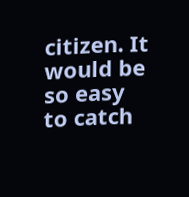citizen. It would be so easy to catch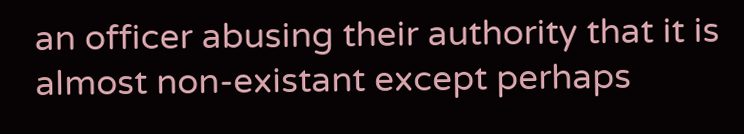an officer abusing their authority that it is almost non-existant except perhaps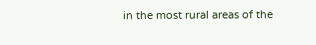in the most rural areas of the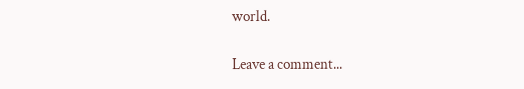world.

Leave a comment...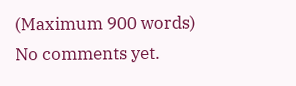(Maximum 900 words)
No comments yet.